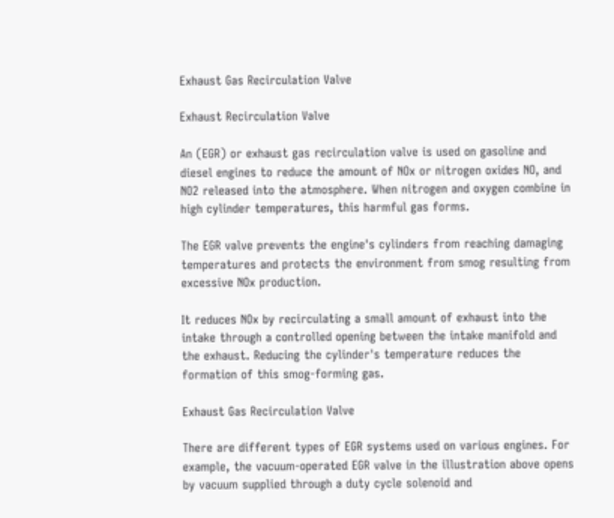Exhaust Gas Recirculation Valve

Exhaust Recirculation Valve

An (EGR) or exhaust gas recirculation valve is used on gasoline and diesel engines to reduce the amount of NOx or nitrogen oxides NO, and NO2 released into the atmosphere. When nitrogen and oxygen combine in high cylinder temperatures, this harmful gas forms.

The EGR valve prevents the engine's cylinders from reaching damaging temperatures and protects the environment from smog resulting from excessive NOx production.

It reduces NOx by recirculating a small amount of exhaust into the intake through a controlled opening between the intake manifold and the exhaust. Reducing the cylinder's temperature reduces the formation of this smog-forming gas.

Exhaust Gas Recirculation Valve

There are different types of EGR systems used on various engines. For example, the vacuum-operated EGR valve in the illustration above opens by vacuum supplied through a duty cycle solenoid and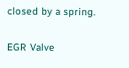closed by a spring.

EGR Valve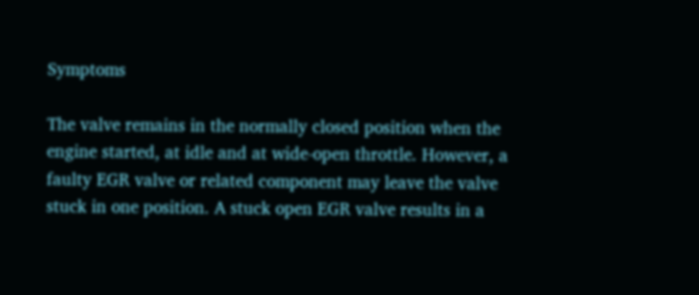Symptoms

The valve remains in the normally closed position when the engine started, at idle and at wide-open throttle. However, a faulty EGR valve or related component may leave the valve stuck in one position. A stuck open EGR valve results in a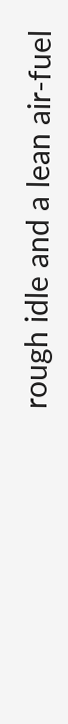rough idle and a lean air-fuel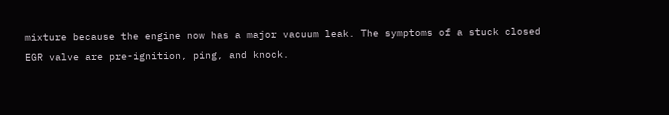mixture because the engine now has a major vacuum leak. The symptoms of a stuck closed EGR valve are pre-ignition, ping, and knock.